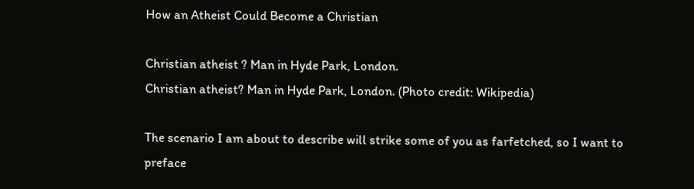How an Atheist Could Become a Christian

Christian atheist ? Man in Hyde Park, London.
Christian atheist? Man in Hyde Park, London. (Photo credit: Wikipedia)

The scenario I am about to describe will strike some of you as farfetched, so I want to preface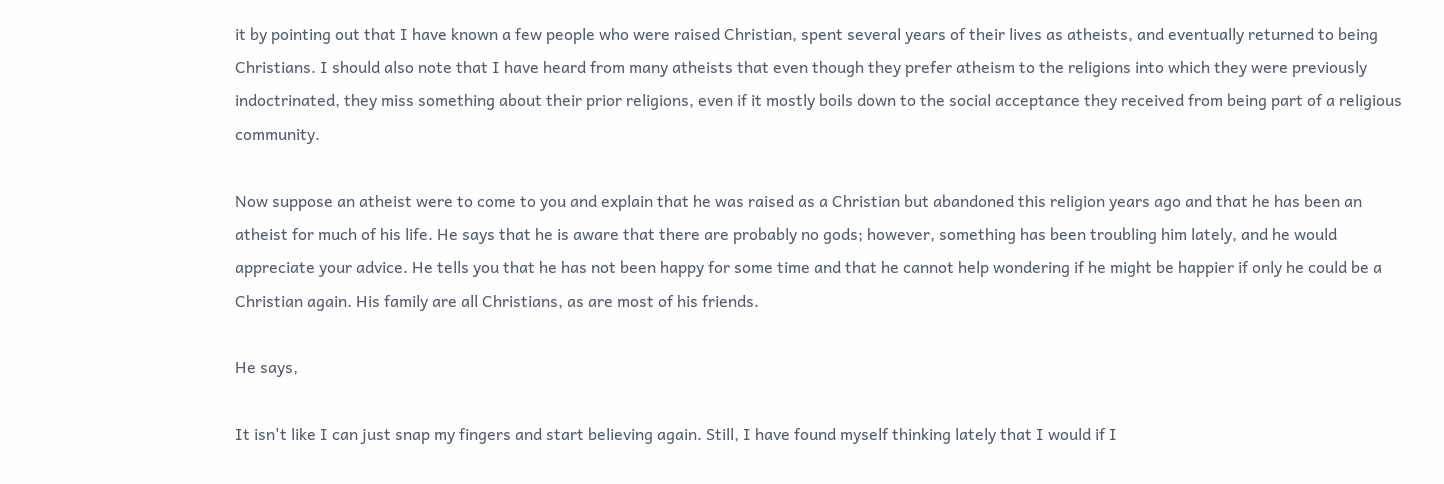it by pointing out that I have known a few people who were raised Christian, spent several years of their lives as atheists, and eventually returned to being Christians. I should also note that I have heard from many atheists that even though they prefer atheism to the religions into which they were previously indoctrinated, they miss something about their prior religions, even if it mostly boils down to the social acceptance they received from being part of a religious community.

Now suppose an atheist were to come to you and explain that he was raised as a Christian but abandoned this religion years ago and that he has been an atheist for much of his life. He says that he is aware that there are probably no gods; however, something has been troubling him lately, and he would appreciate your advice. He tells you that he has not been happy for some time and that he cannot help wondering if he might be happier if only he could be a Christian again. His family are all Christians, as are most of his friends.

He says,

It isn't like I can just snap my fingers and start believing again. Still, I have found myself thinking lately that I would if I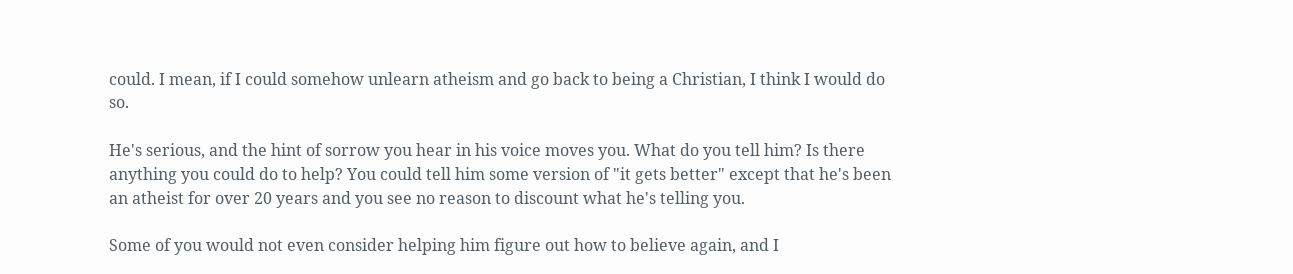could. I mean, if I could somehow unlearn atheism and go back to being a Christian, I think I would do so.

He's serious, and the hint of sorrow you hear in his voice moves you. What do you tell him? Is there anything you could do to help? You could tell him some version of "it gets better" except that he's been an atheist for over 20 years and you see no reason to discount what he's telling you.

Some of you would not even consider helping him figure out how to believe again, and I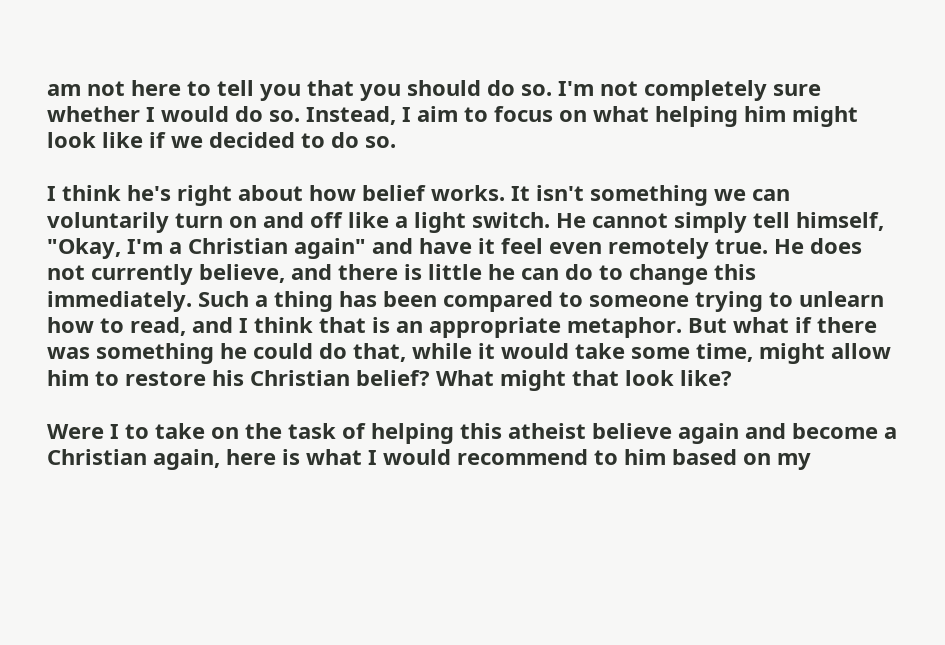am not here to tell you that you should do so. I'm not completely sure whether I would do so. Instead, I aim to focus on what helping him might look like if we decided to do so.

I think he's right about how belief works. It isn't something we can voluntarily turn on and off like a light switch. He cannot simply tell himself, "Okay, I'm a Christian again" and have it feel even remotely true. He does not currently believe, and there is little he can do to change this immediately. Such a thing has been compared to someone trying to unlearn how to read, and I think that is an appropriate metaphor. But what if there was something he could do that, while it would take some time, might allow him to restore his Christian belief? What might that look like?

Were I to take on the task of helping this atheist believe again and become a Christian again, here is what I would recommend to him based on my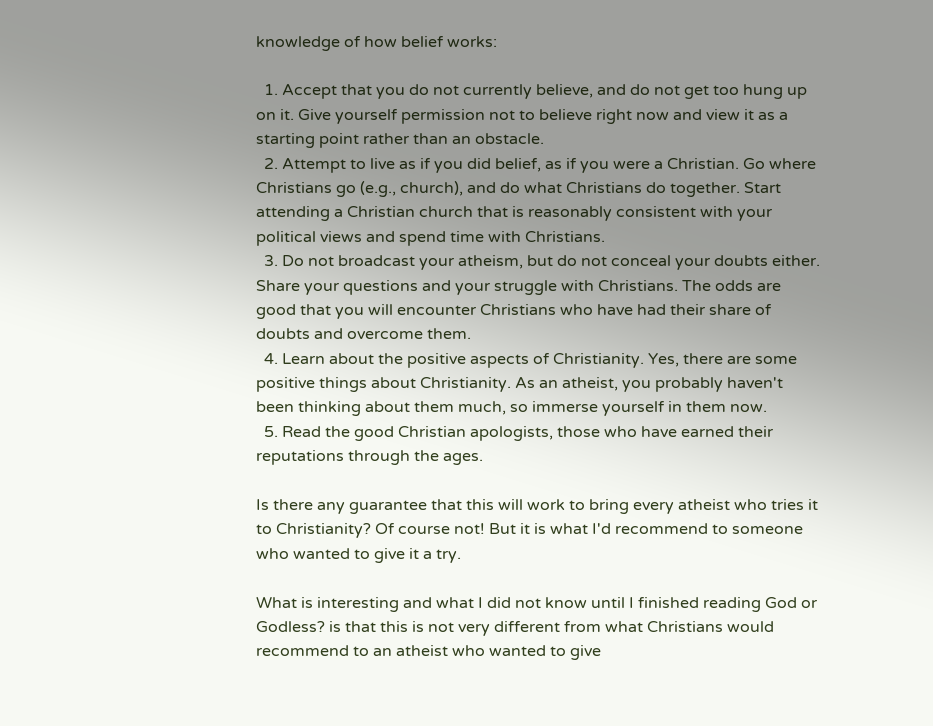knowledge of how belief works:

  1. Accept that you do not currently believe, and do not get too hung up on it. Give yourself permission not to believe right now and view it as a starting point rather than an obstacle.
  2. Attempt to live as if you did belief, as if you were a Christian. Go where Christians go (e.g., church), and do what Christians do together. Start attending a Christian church that is reasonably consistent with your political views and spend time with Christians.
  3. Do not broadcast your atheism, but do not conceal your doubts either. Share your questions and your struggle with Christians. The odds are good that you will encounter Christians who have had their share of doubts and overcome them.
  4. Learn about the positive aspects of Christianity. Yes, there are some positive things about Christianity. As an atheist, you probably haven't been thinking about them much, so immerse yourself in them now.
  5. Read the good Christian apologists, those who have earned their reputations through the ages.

Is there any guarantee that this will work to bring every atheist who tries it to Christianity? Of course not! But it is what I'd recommend to someone who wanted to give it a try.

What is interesting and what I did not know until I finished reading God or Godless? is that this is not very different from what Christians would recommend to an atheist who wanted to give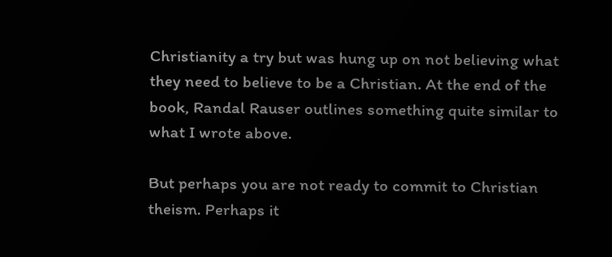Christianity a try but was hung up on not believing what they need to believe to be a Christian. At the end of the book, Randal Rauser outlines something quite similar to what I wrote above.

But perhaps you are not ready to commit to Christian theism. Perhaps it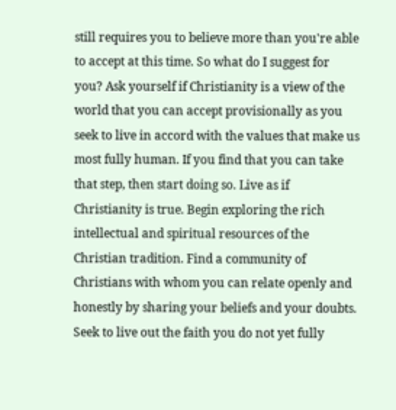still requires you to believe more than you're able to accept at this time. So what do I suggest for you? Ask yourself if Christianity is a view of the world that you can accept provisionally as you seek to live in accord with the values that make us most fully human. If you find that you can take that step, then start doing so. Live as if Christianity is true. Begin exploring the rich intellectual and spiritual resources of the Christian tradition. Find a community of Christians with whom you can relate openly and honestly by sharing your beliefs and your doubts. Seek to live out the faith you do not yet fully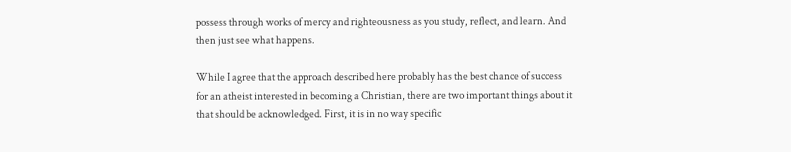possess through works of mercy and righteousness as you study, reflect, and learn. And then just see what happens.

While I agree that the approach described here probably has the best chance of success for an atheist interested in becoming a Christian, there are two important things about it that should be acknowledged. First, it is in no way specific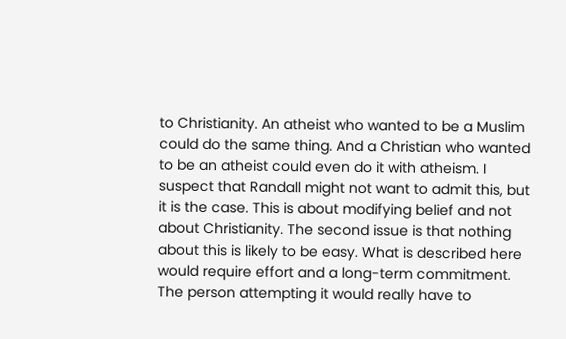to Christianity. An atheist who wanted to be a Muslim could do the same thing. And a Christian who wanted to be an atheist could even do it with atheism. I suspect that Randall might not want to admit this, but it is the case. This is about modifying belief and not about Christianity. The second issue is that nothing about this is likely to be easy. What is described here would require effort and a long-term commitment. The person attempting it would really have to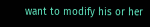want to modify his or her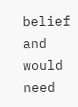belief and would need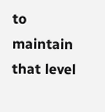to maintain that level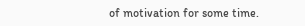of motivation for some time.